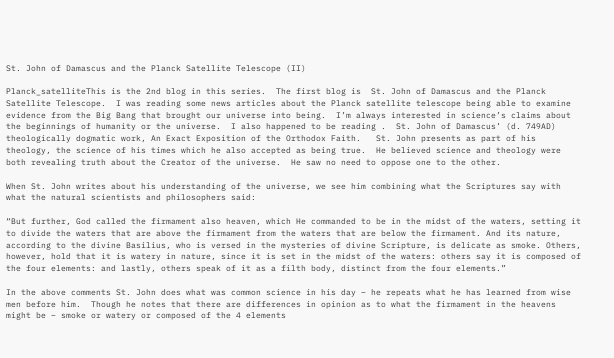St. John of Damascus and the Planck Satellite Telescope (II)

Planck_satelliteThis is the 2nd blog in this series.  The first blog is  St. John of Damascus and the Planck Satellite Telescope.  I was reading some news articles about the Planck satellite telescope being able to examine evidence from the Big Bang that brought our universe into being.  I’m always interested in science’s claims about the beginnings of humanity or the universe.  I also happened to be reading .  St. John of Damascus’ (d. 749AD)  theologically dogmatic work, An Exact Exposition of the Orthodox Faith.   St. John presents as part of his theology, the science of his times which he also accepted as being true.  He believed science and theology were both revealing truth about the Creator of the universe.  He saw no need to oppose one to the other.

When St. John writes about his understanding of the universe, we see him combining what the Scriptures say with what the natural scientists and philosophers said:

“But further, God called the firmament also heaven, which He commanded to be in the midst of the waters, setting it to divide the waters that are above the firmament from the waters that are below the firmament. And its nature, according to the divine Basilius, who is versed in the mysteries of divine Scripture, is delicate as smoke. Others, however, hold that it is watery in nature, since it is set in the midst of the waters: others say it is composed of the four elements: and lastly, others speak of it as a filth body, distinct from the four elements.”

In the above comments St. John does what was common science in his day – he repeats what he has learned from wise men before him.  Though he notes that there are differences in opinion as to what the firmament in the heavens might be – smoke or watery or composed of the 4 elements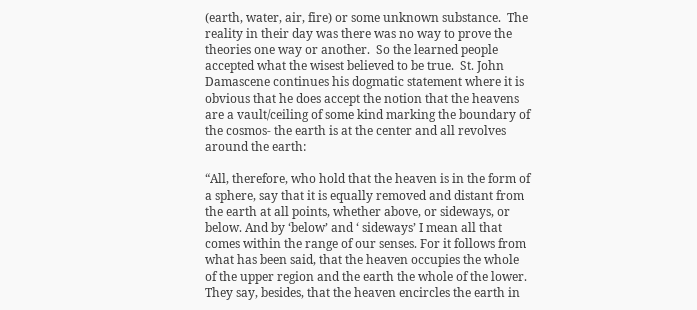(earth, water, air, fire) or some unknown substance.  The reality in their day was there was no way to prove the theories one way or another.  So the learned people accepted what the wisest believed to be true.  St. John Damascene continues his dogmatic statement where it is obvious that he does accept the notion that the heavens are a vault/ceiling of some kind marking the boundary of the cosmos- the earth is at the center and all revolves around the earth:

“All, therefore, who hold that the heaven is in the form of a sphere, say that it is equally removed and distant from the earth at all points, whether above, or sideways, or below. And by ‘below’ and ‘ sideways’ I mean all that comes within the range of our senses. For it follows from what has been said, that the heaven occupies the whole of the upper region and the earth the whole of the lower. They say, besides, that the heaven encircles the earth in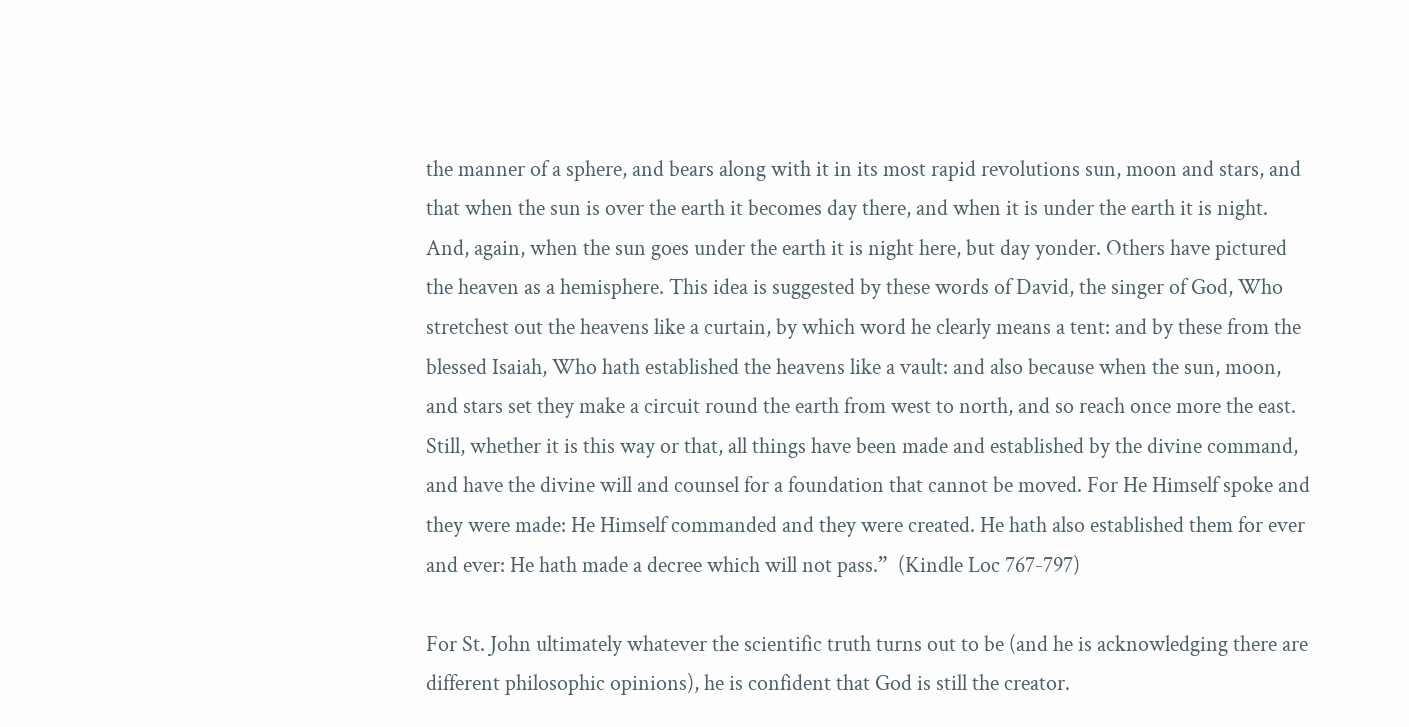the manner of a sphere, and bears along with it in its most rapid revolutions sun, moon and stars, and that when the sun is over the earth it becomes day there, and when it is under the earth it is night. And, again, when the sun goes under the earth it is night here, but day yonder. Others have pictured the heaven as a hemisphere. This idea is suggested by these words of David, the singer of God, Who stretchest out the heavens like a curtain, by which word he clearly means a tent: and by these from the blessed Isaiah, Who hath established the heavens like a vault: and also because when the sun, moon, and stars set they make a circuit round the earth from west to north, and so reach once more the east. Still, whether it is this way or that, all things have been made and established by the divine command, and have the divine will and counsel for a foundation that cannot be moved. For He Himself spoke and they were made: He Himself commanded and they were created. He hath also established them for ever and ever: He hath made a decree which will not pass.”  (Kindle Loc 767-797)

For St. John ultimately whatever the scientific truth turns out to be (and he is acknowledging there are different philosophic opinions), he is confident that God is still the creator.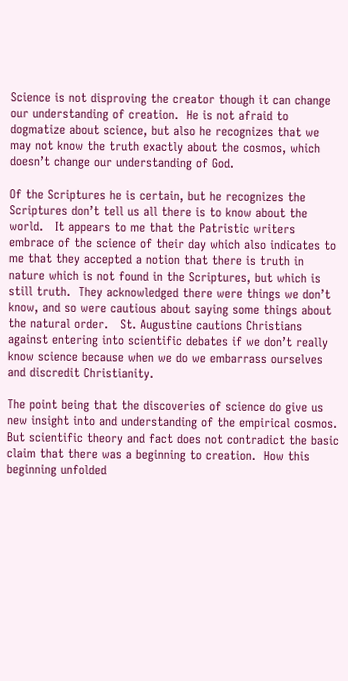Science is not disproving the creator though it can change our understanding of creation.  He is not afraid to dogmatize about science, but also he recognizes that we may not know the truth exactly about the cosmos, which doesn’t change our understanding of God.

Of the Scriptures he is certain, but he recognizes the Scriptures don’t tell us all there is to know about the world.   It appears to me that the Patristic writers embrace of the science of their day which also indicates to me that they accepted a notion that there is truth in nature which is not found in the Scriptures, but which is still truth.  They acknowledged there were things we don’t know, and so were cautious about saying some things about the natural order.   St. Augustine cautions Christians against entering into scientific debates if we don’t really know science because when we do we embarrass ourselves and discredit Christianity.

The point being that the discoveries of science do give us new insight into and understanding of the empirical cosmos.  But scientific theory and fact does not contradict the basic claim that there was a beginning to creation.  How this beginning unfolded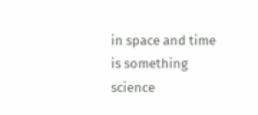in space and time is something science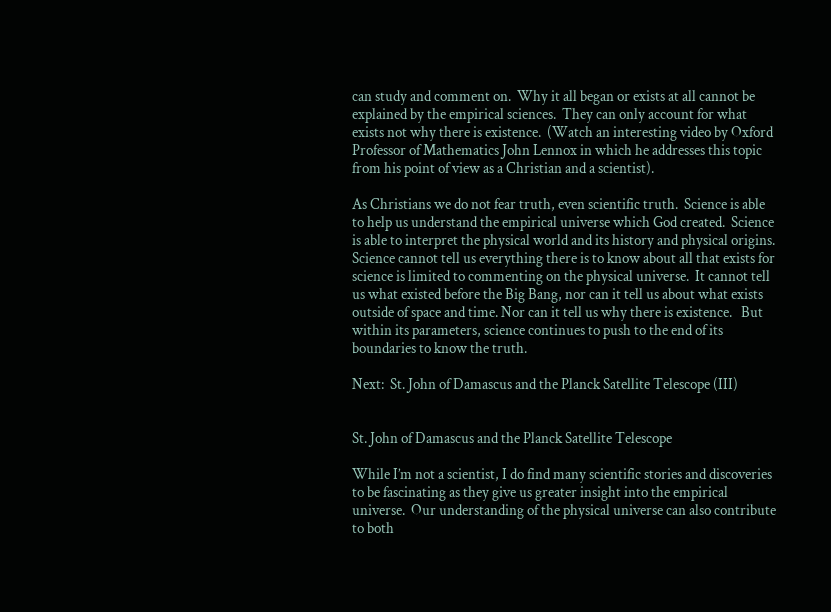can study and comment on.  Why it all began or exists at all cannot be explained by the empirical sciences.  They can only account for what exists not why there is existence.  (Watch an interesting video by Oxford Professor of Mathematics John Lennox in which he addresses this topic from his point of view as a Christian and a scientist).

As Christians we do not fear truth, even scientific truth.  Science is able to help us understand the empirical universe which God created.  Science is able to interpret the physical world and its history and physical origins.  Science cannot tell us everything there is to know about all that exists for science is limited to commenting on the physical universe.  It cannot tell us what existed before the Big Bang, nor can it tell us about what exists outside of space and time. Nor can it tell us why there is existence.   But within its parameters, science continues to push to the end of its boundaries to know the truth.

Next:  St. John of Damascus and the Planck Satellite Telescope (III)


St. John of Damascus and the Planck Satellite Telescope

While I’m not a scientist, I do find many scientific stories and discoveries to be fascinating as they give us greater insight into the empirical universe.  Our understanding of the physical universe can also contribute to both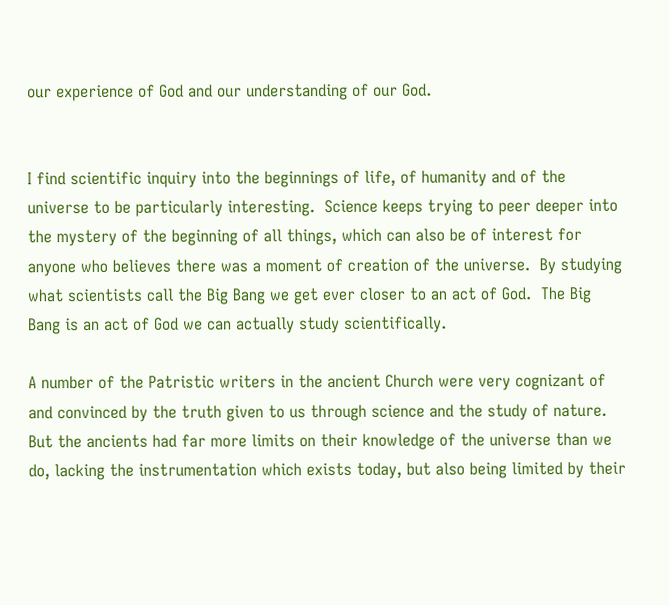our experience of God and our understanding of our God.


I find scientific inquiry into the beginnings of life, of humanity and of the universe to be particularly interesting.  Science keeps trying to peer deeper into the mystery of the beginning of all things, which can also be of interest for anyone who believes there was a moment of creation of the universe.  By studying what scientists call the Big Bang we get ever closer to an act of God.  The Big Bang is an act of God we can actually study scientifically.

A number of the Patristic writers in the ancient Church were very cognizant of and convinced by the truth given to us through science and the study of nature.  But the ancients had far more limits on their knowledge of the universe than we do, lacking the instrumentation which exists today, but also being limited by their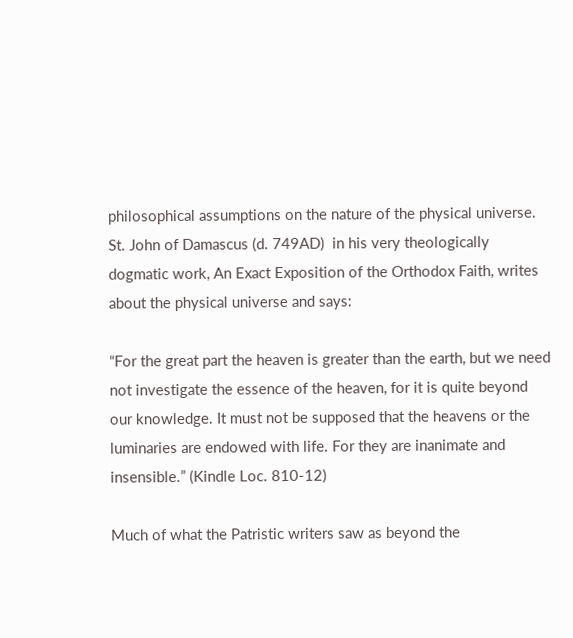philosophical assumptions on the nature of the physical universe.  St. John of Damascus (d. 749AD)  in his very theologically dogmatic work, An Exact Exposition of the Orthodox Faith, writes about the physical universe and says:

“For the great part the heaven is greater than the earth, but we need not investigate the essence of the heaven, for it is quite beyond our knowledge. It must not be supposed that the heavens or the luminaries are endowed with life. For they are inanimate and insensible.” (Kindle Loc. 810-12)

Much of what the Patristic writers saw as beyond the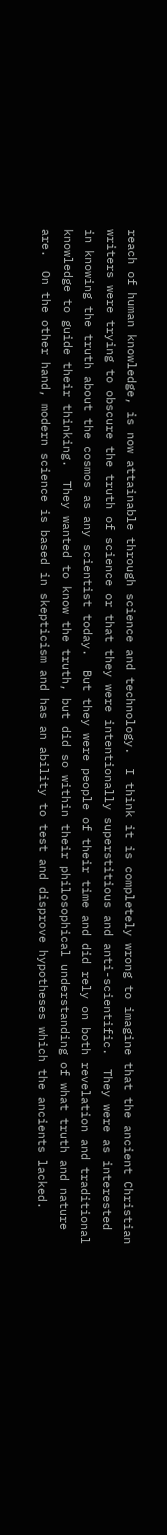reach of human knowledge, is now attainable through science and technology.  I think it is completely wrong to imagine that the ancient Christian writers were trying to obscure the truth of science or that they were intentionally superstitious and anti-scientific.  They were as interested in knowing the truth about the cosmos as any scientist today.  But they were people of their time and did rely on both revelation and traditional knowledge to guide their thinking.  They wanted to know the truth, but did so within their philosophical understanding of what truth and nature are.  On the other hand, modern science is based in skepticism and has an ability to test and disprove hypotheses which the ancients lacked.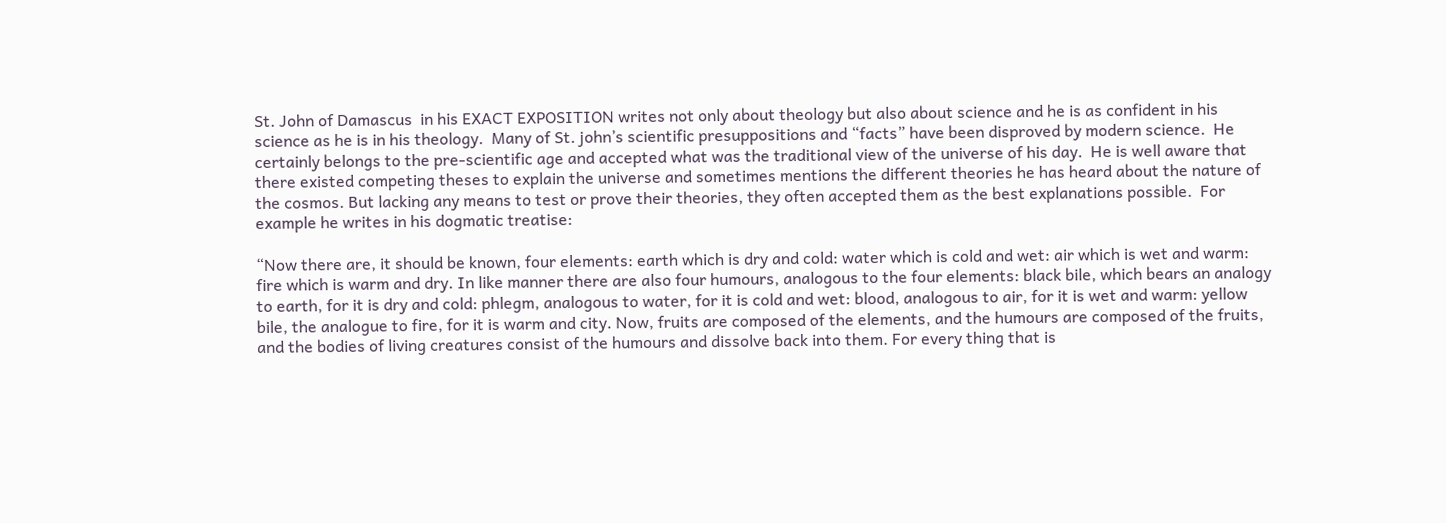St. John of Damascus  in his EXACT EXPOSITION writes not only about theology but also about science and he is as confident in his science as he is in his theology.  Many of St. john’s scientific presuppositions and “facts” have been disproved by modern science.  He certainly belongs to the pre-scientific age and accepted what was the traditional view of the universe of his day.  He is well aware that there existed competing theses to explain the universe and sometimes mentions the different theories he has heard about the nature of the cosmos. But lacking any means to test or prove their theories, they often accepted them as the best explanations possible.  For example he writes in his dogmatic treatise:

“Now there are, it should be known, four elements: earth which is dry and cold: water which is cold and wet: air which is wet and warm: fire which is warm and dry. In like manner there are also four humours, analogous to the four elements: black bile, which bears an analogy to earth, for it is dry and cold: phlegm, analogous to water, for it is cold and wet: blood, analogous to air, for it is wet and warm: yellow bile, the analogue to fire, for it is warm and city. Now, fruits are composed of the elements, and the humours are composed of the fruits, and the bodies of living creatures consist of the humours and dissolve back into them. For every thing that is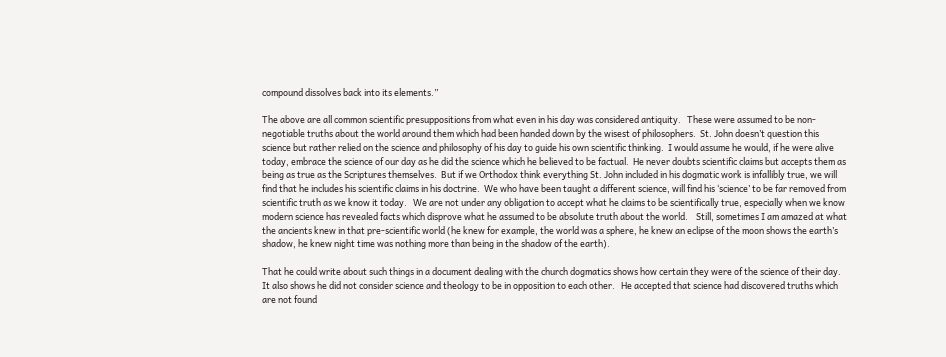compound dissolves back into its elements.”

The above are all common scientific presuppositions from what even in his day was considered antiquity.   These were assumed to be non-negotiable truths about the world around them which had been handed down by the wisest of philosophers.  St. John doesn’t question this science but rather relied on the science and philosophy of his day to guide his own scientific thinking.  I would assume he would, if he were alive today, embrace the science of our day as he did the science which he believed to be factual.  He never doubts scientific claims but accepts them as being as true as the Scriptures themselves.  But if we Orthodox think everything St. John included in his dogmatic work is infallibly true, we will find that he includes his scientific claims in his doctrine.  We who have been taught a different science, will find his ‘science’ to be far removed from scientific truth as we know it today.   We are not under any obligation to accept what he claims to be scientifically true, especially when we know modern science has revealed facts which disprove what he assumed to be absolute truth about the world.    Still, sometimes I am amazed at what the ancients knew in that pre-scientific world (he knew for example, the world was a sphere, he knew an eclipse of the moon shows the earth’s shadow, he knew night time was nothing more than being in the shadow of the earth).

That he could write about such things in a document dealing with the church dogmatics shows how certain they were of the science of their day.   It also shows he did not consider science and theology to be in opposition to each other.   He accepted that science had discovered truths which are not found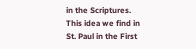in the Scriptures.  This idea we find in St. Paul in the First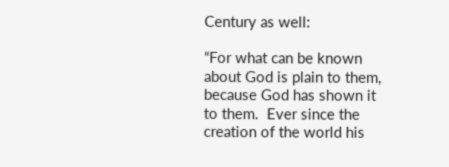Century as well:

“For what can be known about God is plain to them, because God has shown it to them.  Ever since the creation of the world his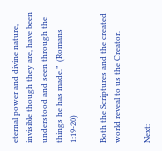eternal power and divine nature, invisible though they are, have been understood and seen through the things he has made.”  (Romans 1:19-20)

Both the Scriptures and the created world reveal to us the Creator.

Next: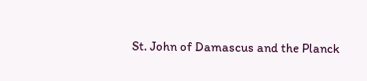St. John of Damascus and the Planck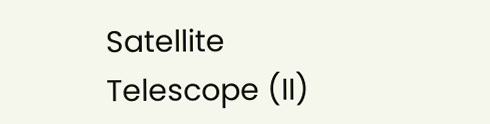Satellite Telescope (II)